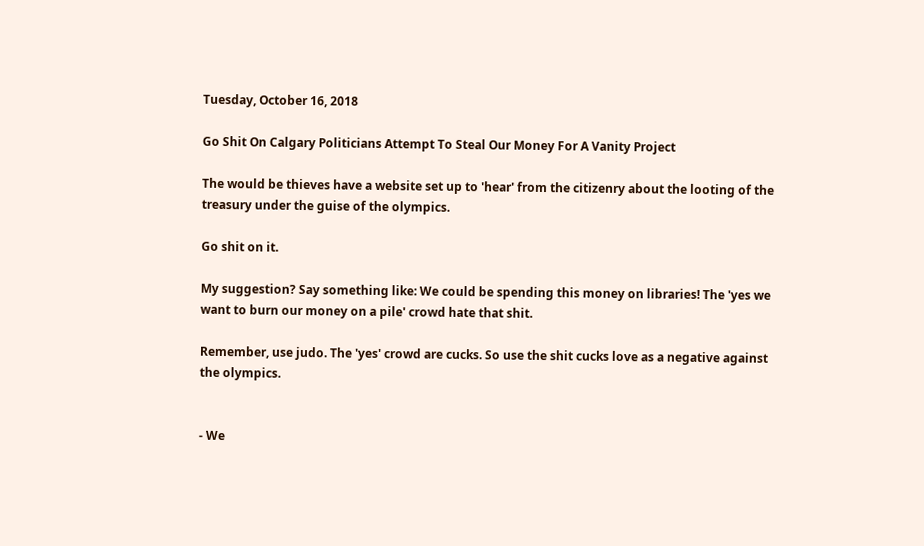Tuesday, October 16, 2018

Go Shit On Calgary Politicians Attempt To Steal Our Money For A Vanity Project

The would be thieves have a website set up to 'hear' from the citizenry about the looting of the treasury under the guise of the olympics.

Go shit on it.

My suggestion? Say something like: We could be spending this money on libraries! The 'yes we want to burn our money on a pile' crowd hate that shit.

Remember, use judo. The 'yes' crowd are cucks. So use the shit cucks love as a negative against the olympics.


- We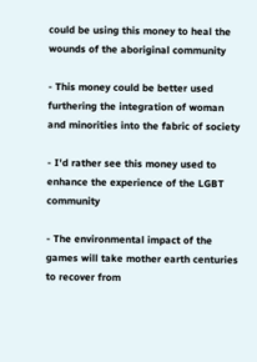could be using this money to heal the wounds of the aboriginal community

- This money could be better used furthering the integration of woman and minorities into the fabric of society

- I'd rather see this money used to enhance the experience of the LGBT community

- The environmental impact of the games will take mother earth centuries to recover from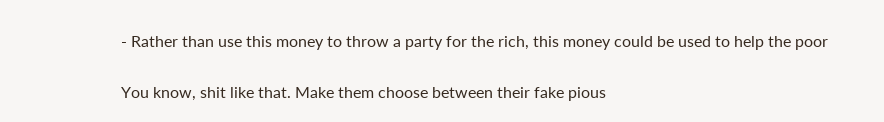- Rather than use this money to throw a party for the rich, this money could be used to help the poor

You know, shit like that. Make them choose between their fake pious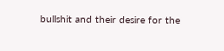bullshit and their desire for the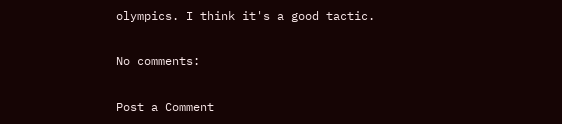olympics. I think it's a good tactic.

No comments:

Post a Comment